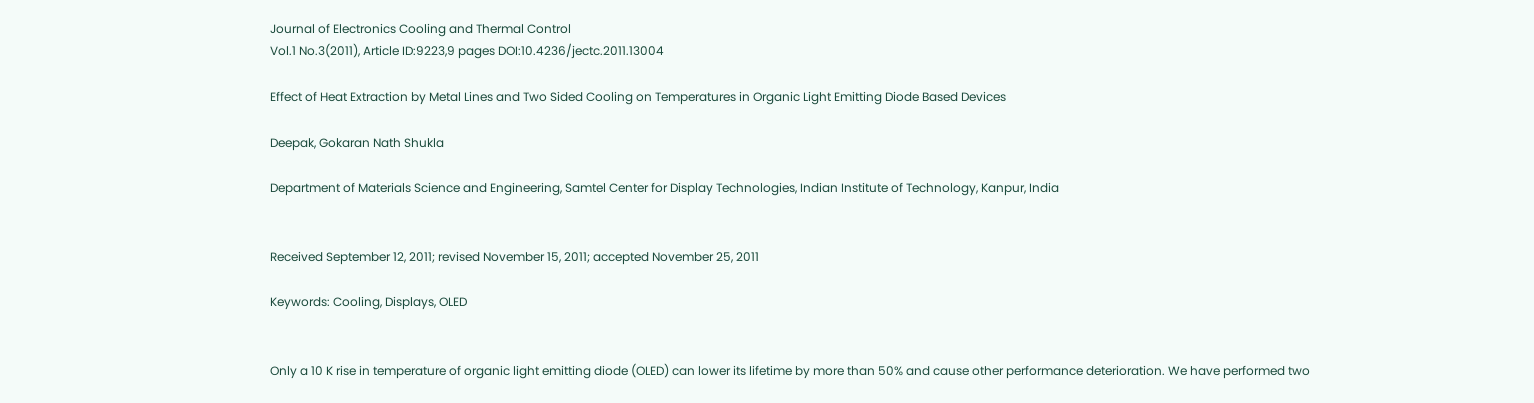Journal of Electronics Cooling and Thermal Control
Vol.1 No.3(2011), Article ID:9223,9 pages DOI:10.4236/jectc.2011.13004

Effect of Heat Extraction by Metal Lines and Two Sided Cooling on Temperatures in Organic Light Emitting Diode Based Devices

Deepak, Gokaran Nath Shukla

Department of Materials Science and Engineering, Samtel Center for Display Technologies, Indian Institute of Technology, Kanpur, India


Received September 12, 2011; revised November 15, 2011; accepted November 25, 2011

Keywords: Cooling, Displays, OLED


Only a 10 K rise in temperature of organic light emitting diode (OLED) can lower its lifetime by more than 50% and cause other performance deterioration. We have performed two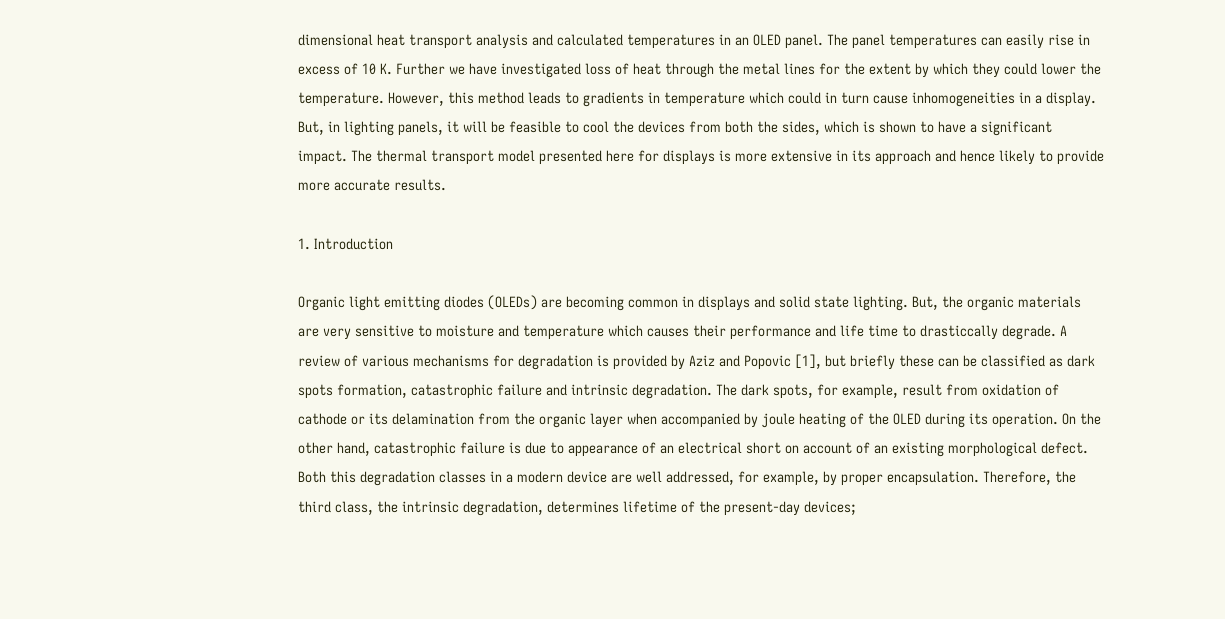dimensional heat transport analysis and calculated temperatures in an OLED panel. The panel temperatures can easily rise in excess of 10 K. Further we have investigated loss of heat through the metal lines for the extent by which they could lower the temperature. However, this method leads to gradients in temperature which could in turn cause inhomogeneities in a display. But, in lighting panels, it will be feasible to cool the devices from both the sides, which is shown to have a significant impact. The thermal transport model presented here for displays is more extensive in its approach and hence likely to provide more accurate results.

1. Introduction

Organic light emitting diodes (OLEDs) are becoming common in displays and solid state lighting. But, the organic materials are very sensitive to moisture and temperature which causes their performance and life time to drasticcally degrade. A review of various mechanisms for degradation is provided by Aziz and Popovic [1], but briefly these can be classified as dark spots formation, catastrophic failure and intrinsic degradation. The dark spots, for example, result from oxidation of cathode or its delamination from the organic layer when accompanied by joule heating of the OLED during its operation. On the other hand, catastrophic failure is due to appearance of an electrical short on account of an existing morphological defect. Both this degradation classes in a modern device are well addressed, for example, by proper encapsulation. Therefore, the third class, the intrinsic degradation, determines lifetime of the present-day devices;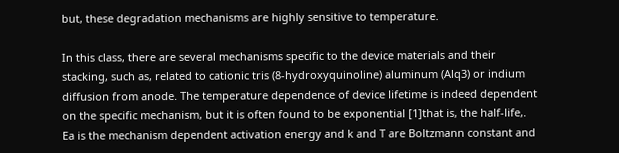but, these degradation mechanisms are highly sensitive to temperature.

In this class, there are several mechanisms specific to the device materials and their stacking, such as, related to cationic tris (8-hydroxyquinoline) aluminum (Alq3) or indium diffusion from anode. The temperature dependence of device lifetime is indeed dependent on the specific mechanism, but it is often found to be exponential [1]that is, the half-life,. Ea is the mechanism dependent activation energy and k and T are Boltzmann constant and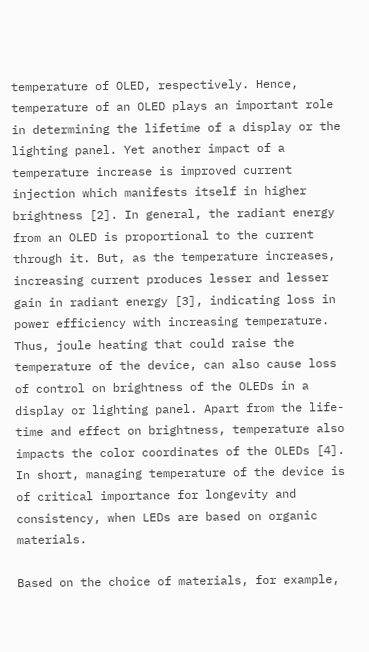temperature of OLED, respectively. Hence, temperature of an OLED plays an important role in determining the lifetime of a display or the lighting panel. Yet another impact of a temperature increase is improved current injection which manifests itself in higher brightness [2]. In general, the radiant energy from an OLED is proportional to the current through it. But, as the temperature increases, increasing current produces lesser and lesser gain in radiant energy [3], indicating loss in power efficiency with increasing temperature. Thus, joule heating that could raise the temperature of the device, can also cause loss of control on brightness of the OLEDs in a display or lighting panel. Apart from the life-time and effect on brightness, temperature also impacts the color coordinates of the OLEDs [4]. In short, managing temperature of the device is of critical importance for longevity and consistency, when LEDs are based on organic materials.

Based on the choice of materials, for example,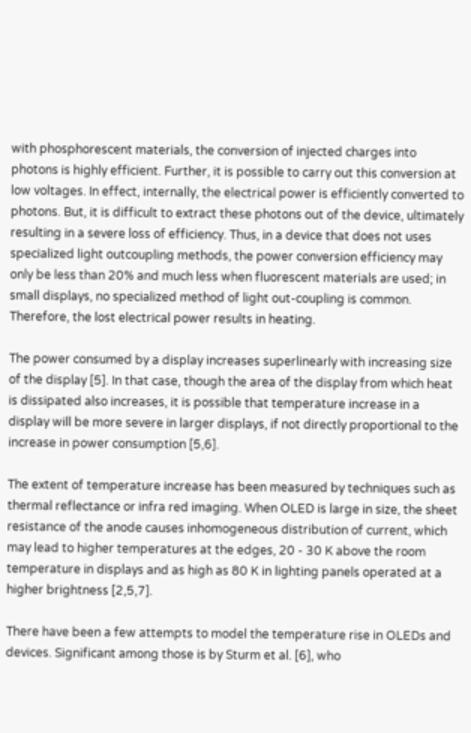with phosphorescent materials, the conversion of injected charges into photons is highly efficient. Further, it is possible to carry out this conversion at low voltages. In effect, internally, the electrical power is efficiently converted to photons. But, it is difficult to extract these photons out of the device, ultimately resulting in a severe loss of efficiency. Thus, in a device that does not uses specialized light outcoupling methods, the power conversion efficiency may only be less than 20% and much less when fluorescent materials are used; in small displays, no specialized method of light out-coupling is common. Therefore, the lost electrical power results in heating.

The power consumed by a display increases superlinearly with increasing size of the display [5]. In that case, though the area of the display from which heat is dissipated also increases, it is possible that temperature increase in a display will be more severe in larger displays, if not directly proportional to the increase in power consumption [5,6].

The extent of temperature increase has been measured by techniques such as thermal reflectance or infra red imaging. When OLED is large in size, the sheet resistance of the anode causes inhomogeneous distribution of current, which may lead to higher temperatures at the edges, 20 - 30 K above the room temperature in displays and as high as 80 K in lighting panels operated at a higher brightness [2,5,7].

There have been a few attempts to model the temperature rise in OLEDs and devices. Significant among those is by Sturm et al. [6], who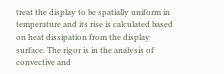treat the display to be spatially uniform in temperature and its rise is calculated based on heat dissipation from the display surface. The rigor is in the analysis of convective and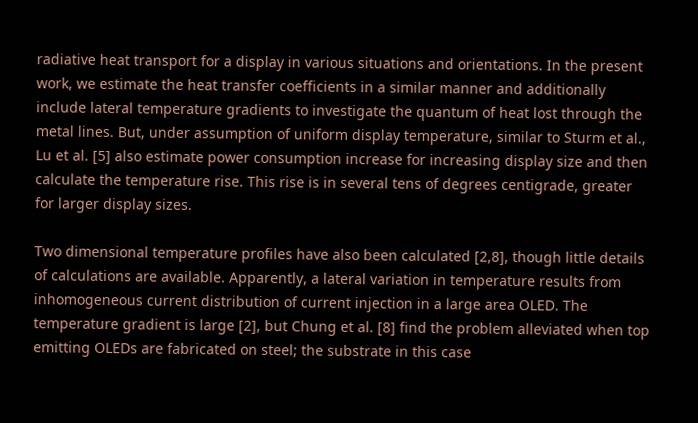radiative heat transport for a display in various situations and orientations. In the present work, we estimate the heat transfer coefficients in a similar manner and additionally include lateral temperature gradients to investigate the quantum of heat lost through the metal lines. But, under assumption of uniform display temperature, similar to Sturm et al., Lu et al. [5] also estimate power consumption increase for increasing display size and then calculate the temperature rise. This rise is in several tens of degrees centigrade, greater for larger display sizes.

Two dimensional temperature profiles have also been calculated [2,8], though little details of calculations are available. Apparently, a lateral variation in temperature results from inhomogeneous current distribution of current injection in a large area OLED. The temperature gradient is large [2], but Chung et al. [8] find the problem alleviated when top emitting OLEDs are fabricated on steel; the substrate in this case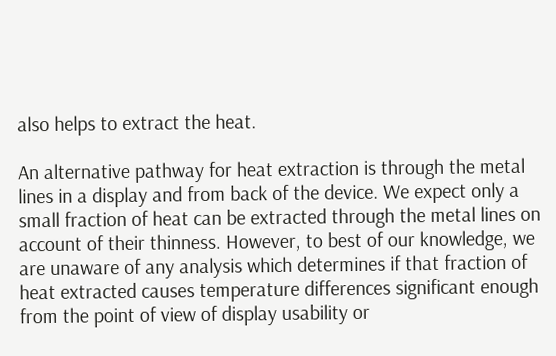also helps to extract the heat.

An alternative pathway for heat extraction is through the metal lines in a display and from back of the device. We expect only a small fraction of heat can be extracted through the metal lines on account of their thinness. However, to best of our knowledge, we are unaware of any analysis which determines if that fraction of heat extracted causes temperature differences significant enough from the point of view of display usability or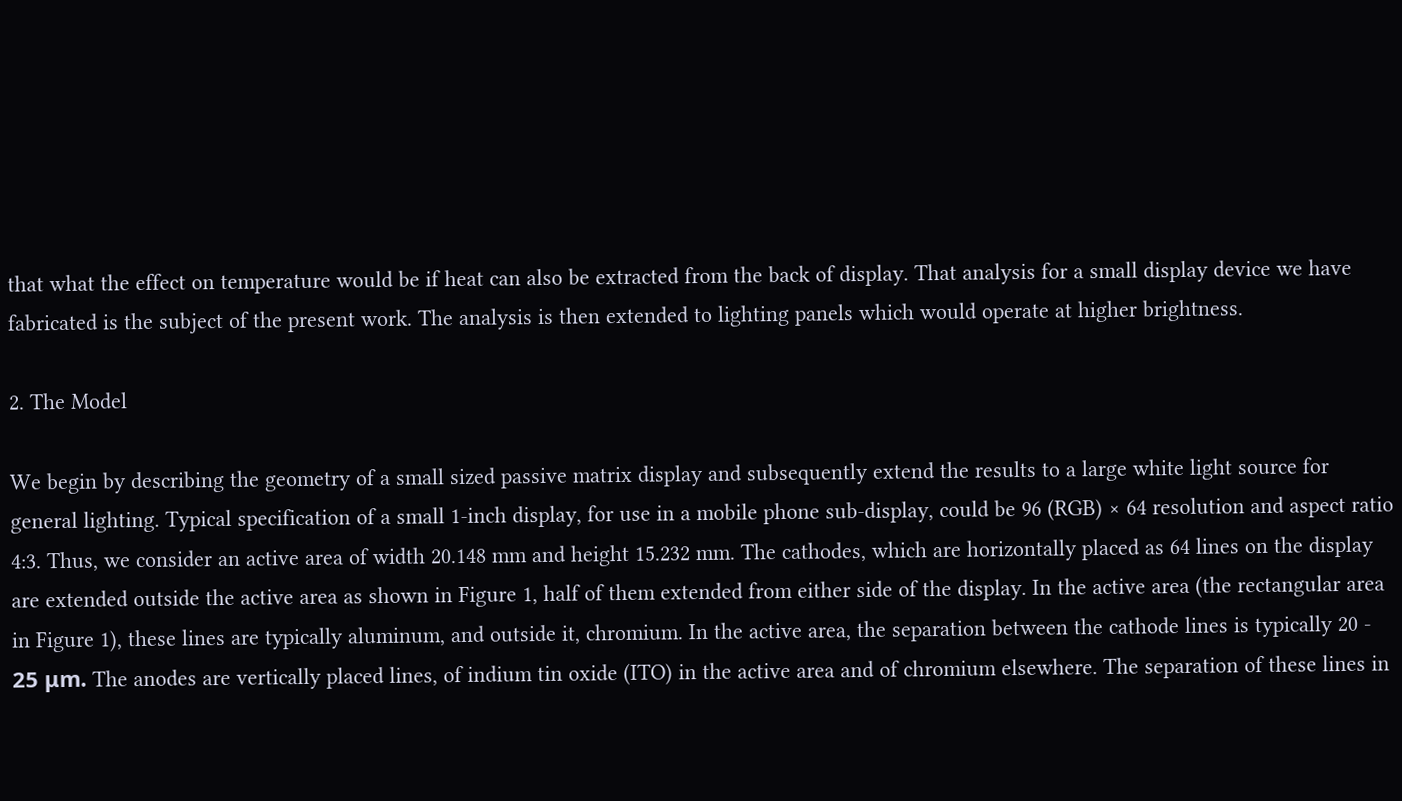that what the effect on temperature would be if heat can also be extracted from the back of display. That analysis for a small display device we have fabricated is the subject of the present work. The analysis is then extended to lighting panels which would operate at higher brightness.

2. The Model

We begin by describing the geometry of a small sized passive matrix display and subsequently extend the results to a large white light source for general lighting. Typical specification of a small 1-inch display, for use in a mobile phone sub-display, could be 96 (RGB) × 64 resolution and aspect ratio 4:3. Thus, we consider an active area of width 20.148 mm and height 15.232 mm. The cathodes, which are horizontally placed as 64 lines on the display are extended outside the active area as shown in Figure 1, half of them extended from either side of the display. In the active area (the rectangular area in Figure 1), these lines are typically aluminum, and outside it, chromium. In the active area, the separation between the cathode lines is typically 20 - 25 μm. The anodes are vertically placed lines, of indium tin oxide (ITO) in the active area and of chromium elsewhere. The separation of these lines in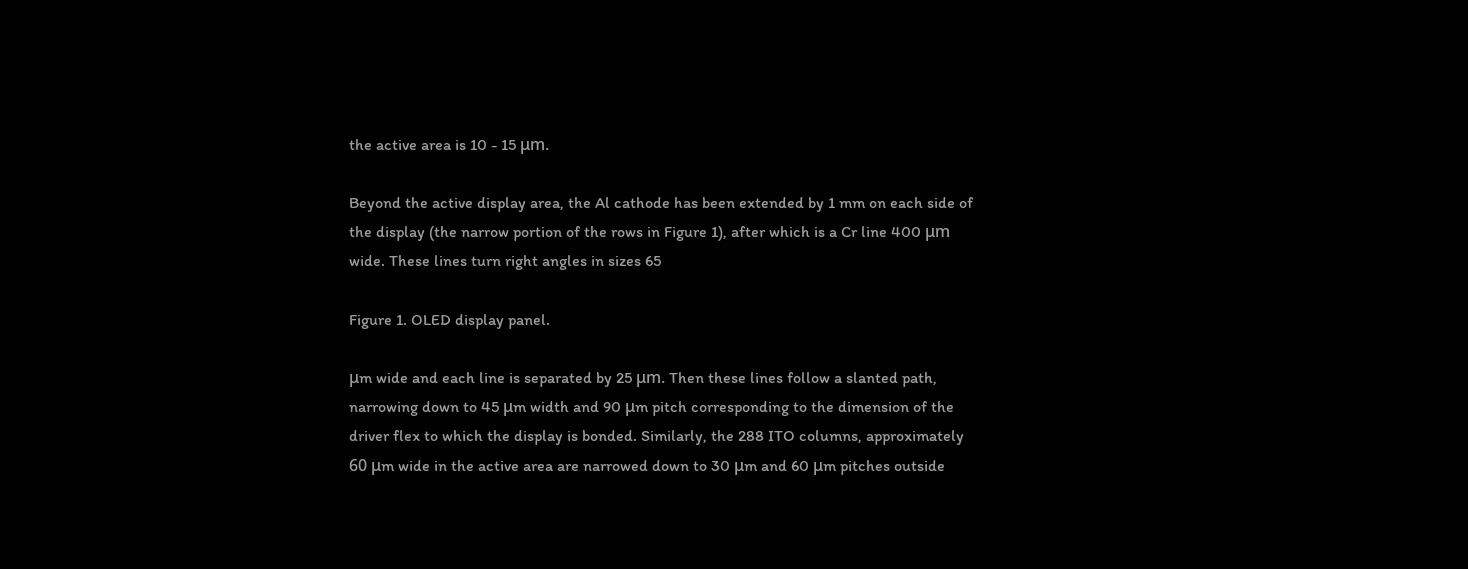the active area is 10 - 15 μm.

Beyond the active display area, the Al cathode has been extended by 1 mm on each side of the display (the narrow portion of the rows in Figure 1), after which is a Cr line 400 μm wide. These lines turn right angles in sizes 65

Figure 1. OLED display panel.

μm wide and each line is separated by 25 μm. Then these lines follow a slanted path, narrowing down to 45 μm width and 90 μm pitch corresponding to the dimension of the driver flex to which the display is bonded. Similarly, the 288 ITO columns, approximately 60 μm wide in the active area are narrowed down to 30 μm and 60 μm pitches outside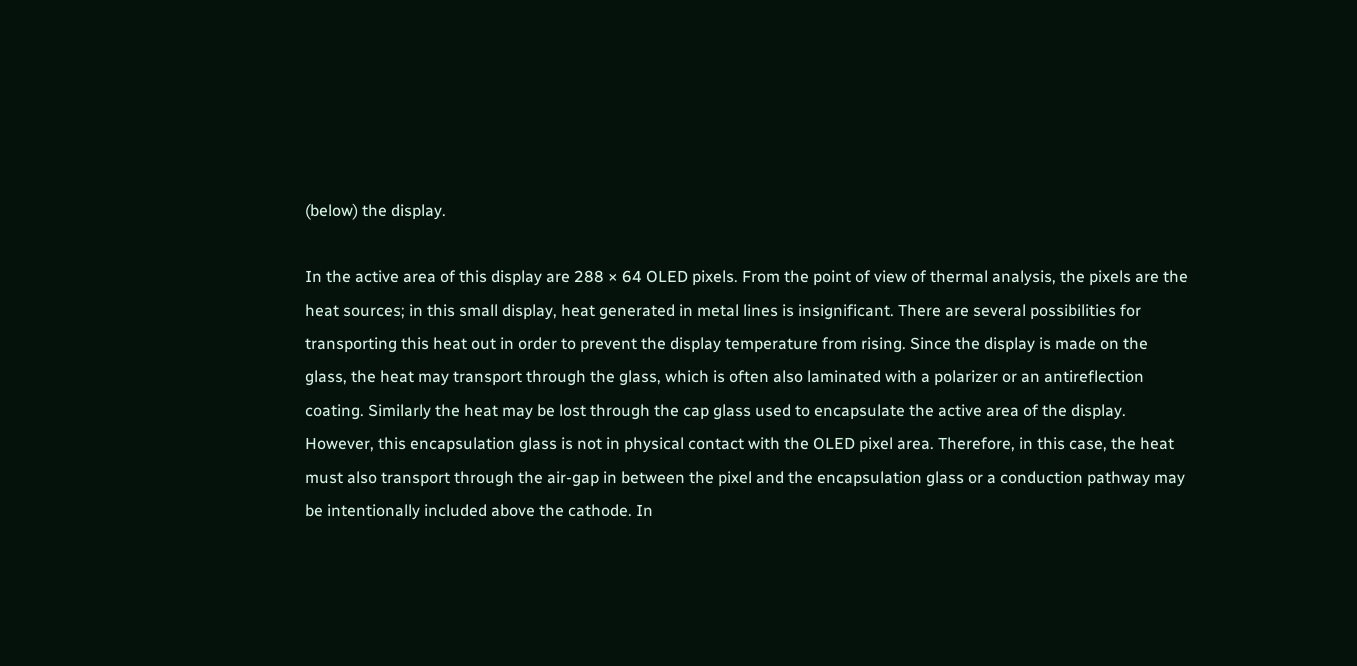(below) the display.

In the active area of this display are 288 × 64 OLED pixels. From the point of view of thermal analysis, the pixels are the heat sources; in this small display, heat generated in metal lines is insignificant. There are several possibilities for transporting this heat out in order to prevent the display temperature from rising. Since the display is made on the glass, the heat may transport through the glass, which is often also laminated with a polarizer or an antireflection coating. Similarly the heat may be lost through the cap glass used to encapsulate the active area of the display. However, this encapsulation glass is not in physical contact with the OLED pixel area. Therefore, in this case, the heat must also transport through the air-gap in between the pixel and the encapsulation glass or a conduction pathway may be intentionally included above the cathode. In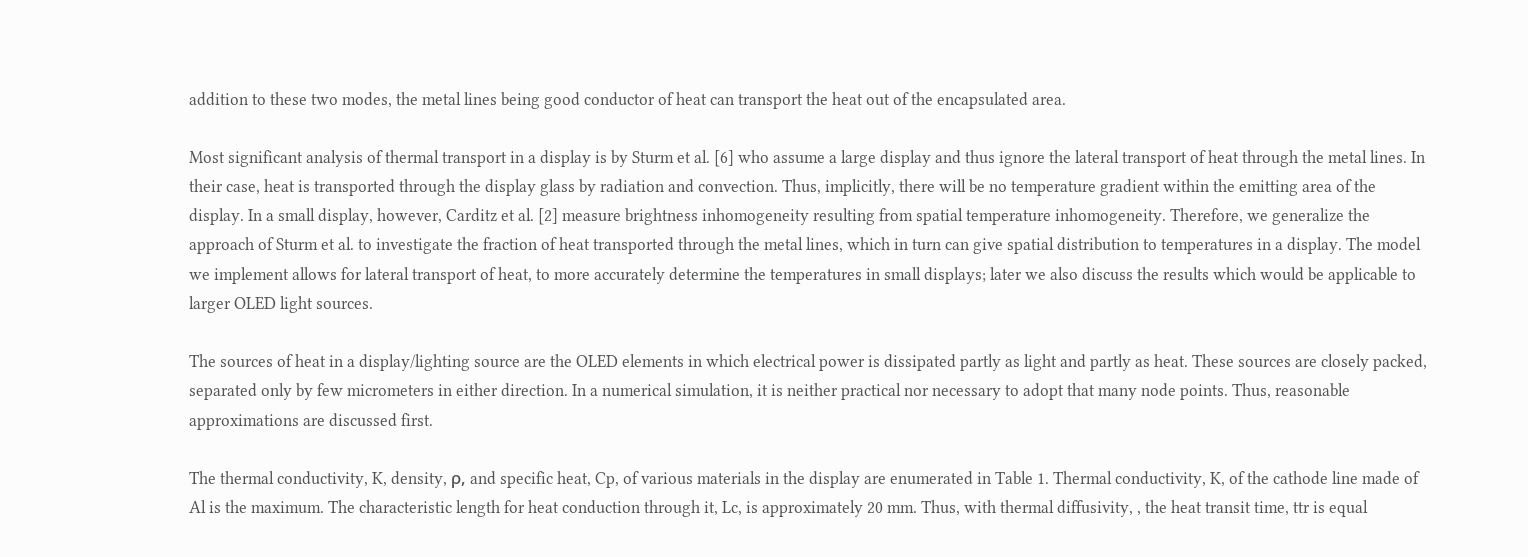addition to these two modes, the metal lines being good conductor of heat can transport the heat out of the encapsulated area.

Most significant analysis of thermal transport in a display is by Sturm et al. [6] who assume a large display and thus ignore the lateral transport of heat through the metal lines. In their case, heat is transported through the display glass by radiation and convection. Thus, implicitly, there will be no temperature gradient within the emitting area of the display. In a small display, however, Carditz et al. [2] measure brightness inhomogeneity resulting from spatial temperature inhomogeneity. Therefore, we generalize the approach of Sturm et al. to investigate the fraction of heat transported through the metal lines, which in turn can give spatial distribution to temperatures in a display. The model we implement allows for lateral transport of heat, to more accurately determine the temperatures in small displays; later we also discuss the results which would be applicable to larger OLED light sources.

The sources of heat in a display/lighting source are the OLED elements in which electrical power is dissipated partly as light and partly as heat. These sources are closely packed, separated only by few micrometers in either direction. In a numerical simulation, it is neither practical nor necessary to adopt that many node points. Thus, reasonable approximations are discussed first.

The thermal conductivity, K, density, ρ, and specific heat, Cp, of various materials in the display are enumerated in Table 1. Thermal conductivity, K, of the cathode line made of Al is the maximum. The characteristic length for heat conduction through it, Lc, is approximately 20 mm. Thus, with thermal diffusivity, , the heat transit time, ttr is equal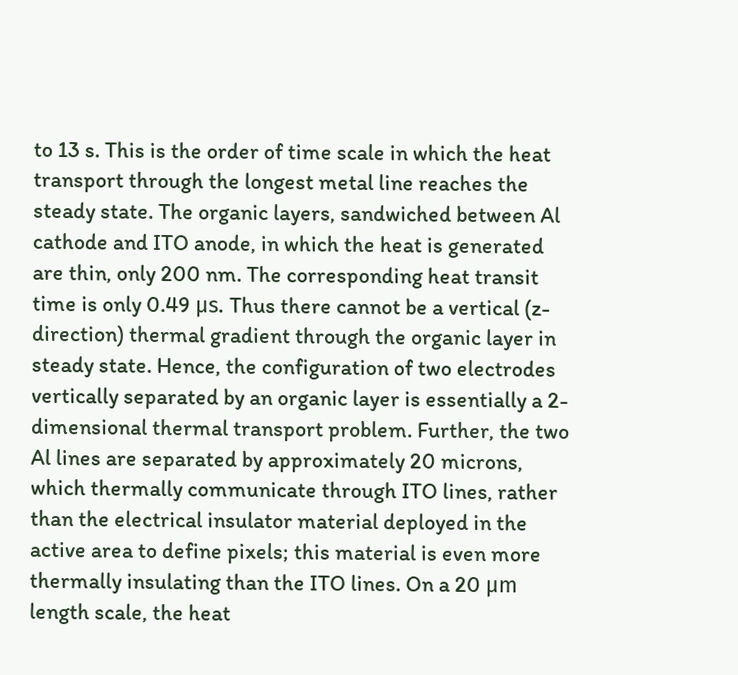to 13 s. This is the order of time scale in which the heat transport through the longest metal line reaches the steady state. The organic layers, sandwiched between Al cathode and ITO anode, in which the heat is generated are thin, only 200 nm. The corresponding heat transit time is only 0.49 μs. Thus there cannot be a vertical (z-direction) thermal gradient through the organic layer in steady state. Hence, the configuration of two electrodes vertically separated by an organic layer is essentially a 2-dimensional thermal transport problem. Further, the two Al lines are separated by approximately 20 microns, which thermally communicate through ITO lines, rather than the electrical insulator material deployed in the active area to define pixels; this material is even more thermally insulating than the ITO lines. On a 20 μm length scale, the heat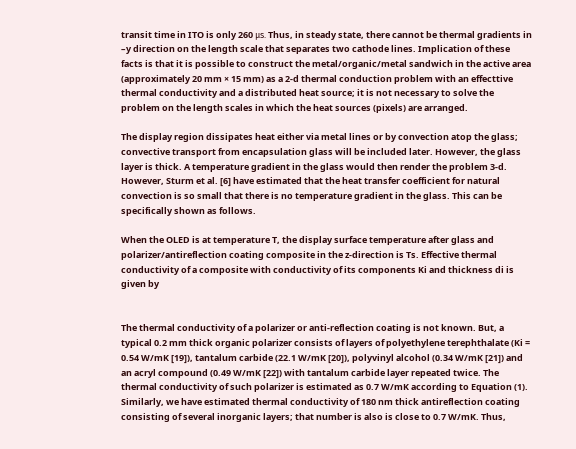transit time in ITO is only 260 μs. Thus, in steady state, there cannot be thermal gradients in –y direction on the length scale that separates two cathode lines. Implication of these facts is that it is possible to construct the metal/organic/metal sandwich in the active area (approximately 20 mm × 15 mm) as a 2-d thermal conduction problem with an effecttive thermal conductivity and a distributed heat source; it is not necessary to solve the problem on the length scales in which the heat sources (pixels) are arranged.

The display region dissipates heat either via metal lines or by convection atop the glass; convective transport from encapsulation glass will be included later. However, the glass layer is thick. A temperature gradient in the glass would then render the problem 3-d. However, Sturm et al. [6] have estimated that the heat transfer coefficient for natural convection is so small that there is no temperature gradient in the glass. This can be specifically shown as follows.

When the OLED is at temperature T, the display surface temperature after glass and polarizer/antireflection coating composite in the z-direction is Ts. Effective thermal conductivity of a composite with conductivity of its components Ki and thickness di is given by


The thermal conductivity of a polarizer or anti-reflection coating is not known. But, a typical 0.2 mm thick organic polarizer consists of layers of polyethylene terephthalate (Ki = 0.54 W/mK [19]), tantalum carbide (22.1 W/mK [20]), polyvinyl alcohol (0.34 W/mK [21]) and an acryl compound (0.49 W/mK [22]) with tantalum carbide layer repeated twice. The thermal conductivity of such polarizer is estimated as 0.7 W/mK according to Equation (1). Similarly, we have estimated thermal conductivity of 180 nm thick antireflection coating consisting of several inorganic layers; that number is also is close to 0.7 W/mK. Thus,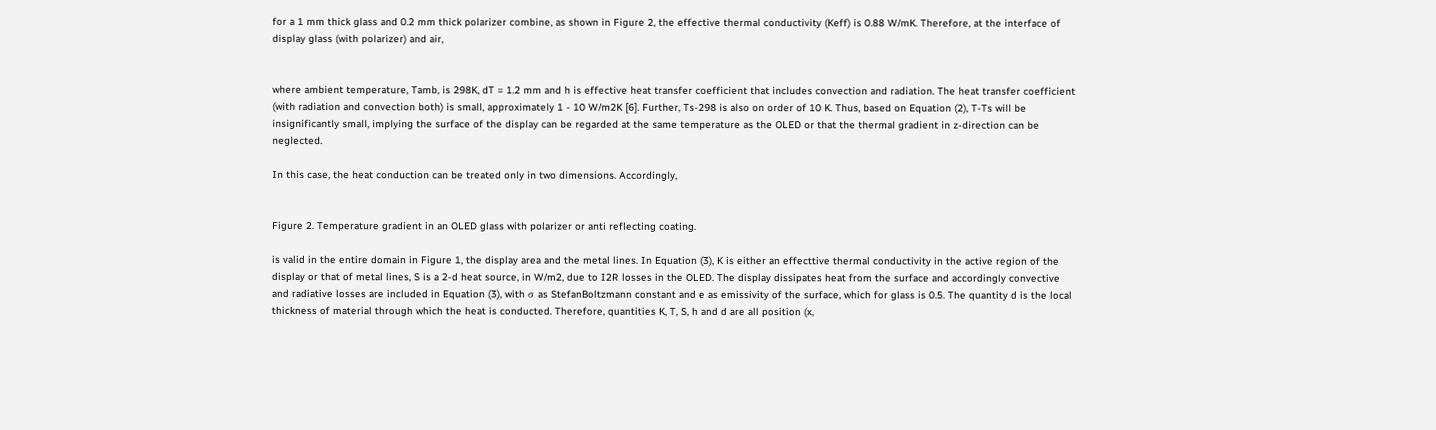for a 1 mm thick glass and 0.2 mm thick polarizer combine, as shown in Figure 2, the effective thermal conductivity (Keff) is 0.88 W/mK. Therefore, at the interface of display glass (with polarizer) and air,


where ambient temperature, Tamb, is 298K, dT = 1.2 mm and h is effective heat transfer coefficient that includes convection and radiation. The heat transfer coefficient (with radiation and convection both) is small, approximately 1 - 10 W/m2K [6]. Further, Ts-298 is also on order of 10 K. Thus, based on Equation (2), T-Ts will be insignificantly small, implying the surface of the display can be regarded at the same temperature as the OLED or that the thermal gradient in z-direction can be neglected.

In this case, the heat conduction can be treated only in two dimensions. Accordingly,


Figure 2. Temperature gradient in an OLED glass with polarizer or anti reflecting coating.

is valid in the entire domain in Figure 1, the display area and the metal lines. In Equation (3), K is either an effecttive thermal conductivity in the active region of the display or that of metal lines, S is a 2-d heat source, in W/m2, due to I2R losses in the OLED. The display dissipates heat from the surface and accordingly convective and radiative losses are included in Equation (3), with σ as StefanBoltzmann constant and e as emissivity of the surface, which for glass is 0.5. The quantity d is the local thickness of material through which the heat is conducted. Therefore, quantities K, T, S, h and d are all position (x,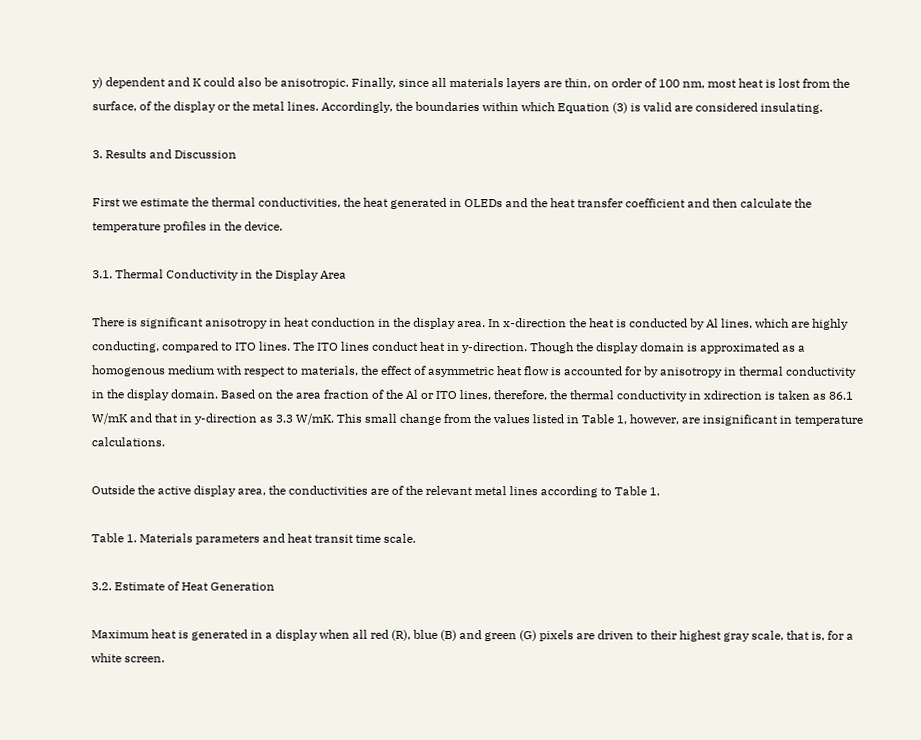y) dependent and K could also be anisotropic. Finally, since all materials layers are thin, on order of 100 nm, most heat is lost from the surface, of the display or the metal lines. Accordingly, the boundaries within which Equation (3) is valid are considered insulating.

3. Results and Discussion

First we estimate the thermal conductivities, the heat generated in OLEDs and the heat transfer coefficient and then calculate the temperature profiles in the device.

3.1. Thermal Conductivity in the Display Area

There is significant anisotropy in heat conduction in the display area. In x-direction the heat is conducted by Al lines, which are highly conducting, compared to ITO lines. The ITO lines conduct heat in y-direction. Though the display domain is approximated as a homogenous medium with respect to materials, the effect of asymmetric heat flow is accounted for by anisotropy in thermal conductivity in the display domain. Based on the area fraction of the Al or ITO lines, therefore, the thermal conductivity in xdirection is taken as 86.1 W/mK and that in y-direction as 3.3 W/mK. This small change from the values listed in Table 1, however, are insignificant in temperature calculations.

Outside the active display area, the conductivities are of the relevant metal lines according to Table 1.

Table 1. Materials parameters and heat transit time scale.

3.2. Estimate of Heat Generation

Maximum heat is generated in a display when all red (R), blue (B) and green (G) pixels are driven to their highest gray scale, that is, for a white screen.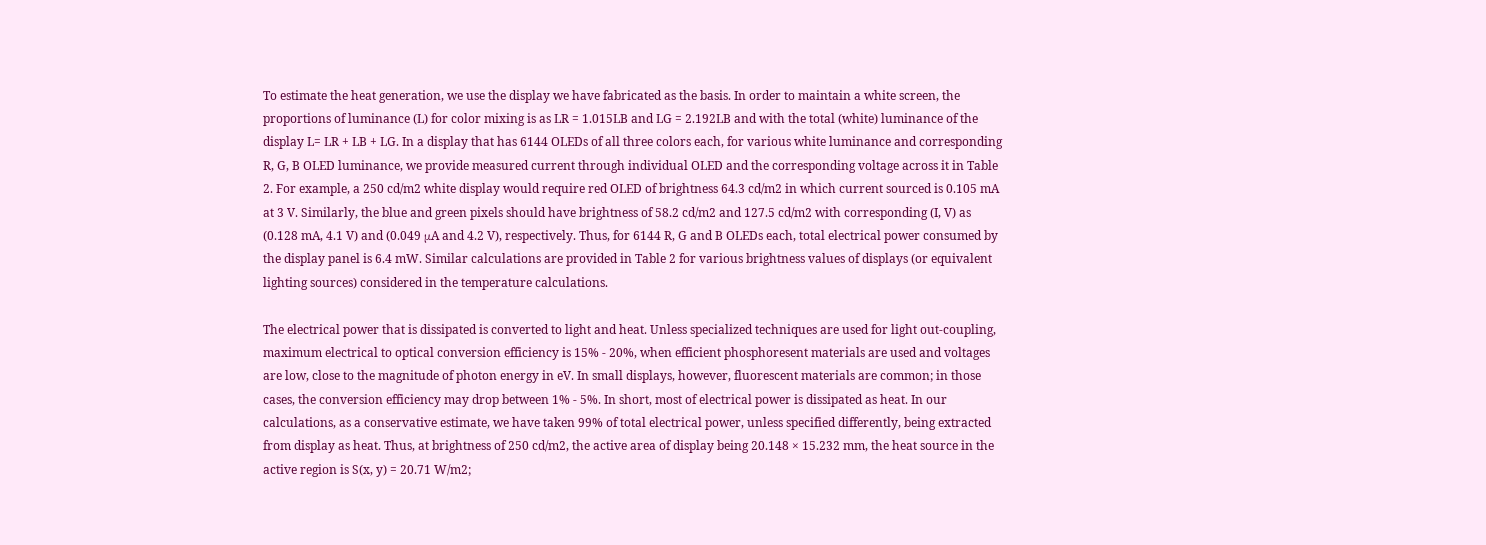To estimate the heat generation, we use the display we have fabricated as the basis. In order to maintain a white screen, the proportions of luminance (L) for color mixing is as LR = 1.015LB and LG = 2.192LB and with the total (white) luminance of the display L= LR + LB + LG. In a display that has 6144 OLEDs of all three colors each, for various white luminance and corresponding R, G, B OLED luminance, we provide measured current through individual OLED and the corresponding voltage across it in Table 2. For example, a 250 cd/m2 white display would require red OLED of brightness 64.3 cd/m2 in which current sourced is 0.105 mA at 3 V. Similarly, the blue and green pixels should have brightness of 58.2 cd/m2 and 127.5 cd/m2 with corresponding (I, V) as (0.128 mA, 4.1 V) and (0.049 μA and 4.2 V), respectively. Thus, for 6144 R, G and B OLEDs each, total electrical power consumed by the display panel is 6.4 mW. Similar calculations are provided in Table 2 for various brightness values of displays (or equivalent lighting sources) considered in the temperature calculations.

The electrical power that is dissipated is converted to light and heat. Unless specialized techniques are used for light out-coupling, maximum electrical to optical conversion efficiency is 15% - 20%, when efficient phosphoresent materials are used and voltages are low, close to the magnitude of photon energy in eV. In small displays, however, fluorescent materials are common; in those cases, the conversion efficiency may drop between 1% - 5%. In short, most of electrical power is dissipated as heat. In our calculations, as a conservative estimate, we have taken 99% of total electrical power, unless specified differently, being extracted from display as heat. Thus, at brightness of 250 cd/m2, the active area of display being 20.148 × 15.232 mm, the heat source in the active region is S(x, y) = 20.71 W/m2;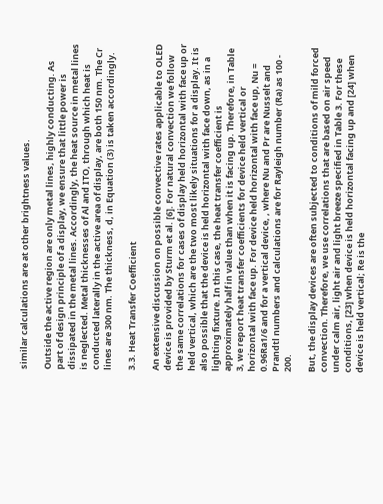similar calculations are at other brightness values.

Outside the active region are only metal lines, highly conducting. As part of design principle of a display, we ensure that little power is dissipated in the metal lines. Accordingly, the heat source in metal lines is neglected. Metal thicknesses of Al and ITO, through which heat is conducted laterally in the active area of display, are both 150 nm. The Cr lines are 300 nm. The thickness, d, in Equation (3) is taken accordingly.

3.3. Heat Transfer Coefficient

An extensive discussion on possible convective rates applicable to OLED device is provided by Sturm et al. [6]. For natural convection we follow the same correlations for cases of display held horizontal with face up or held vertical, which are the two most likely situations for a display. It is also possible that the device is held horizontal with face down, as in a lighting fixture. In this case, the heat transfer coefficient is approximately half in value than when it is facing up. Therefore, in Table 3, we report heat transfer coefficients for device held vertical or horizontal with face up. For device held horizontal with face up, Nu = 0.96Ra1/6 and for a vertical device, , where Nu and Pr are Nusselt and Prandtl numbers and calculations are for Rayleigh number (Ra) as 100 - 200.

But, the display devices are often subjected to conditions of mild forced convection. Therefore, we use correlations that are based on air speed under calm air, light air and light breeze specified in Table 3. For these conditions, [23] when device is held horizontal facing up and [24] when device is held vertical; Re is the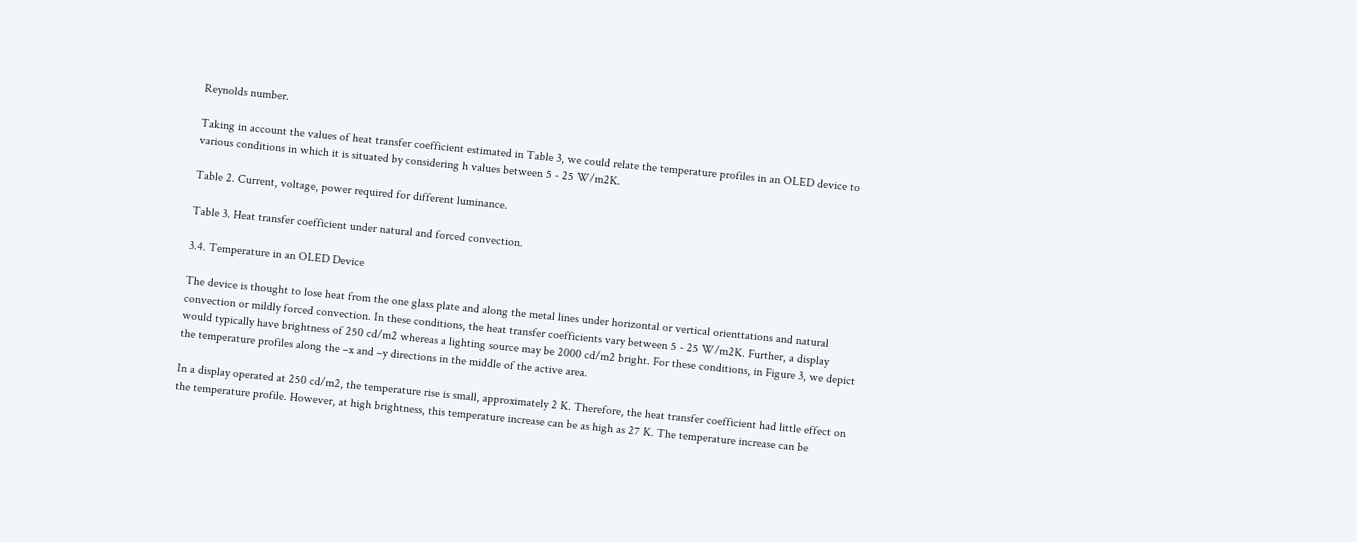Reynolds number.

Taking in account the values of heat transfer coefficient estimated in Table 3, we could relate the temperature profiles in an OLED device to various conditions in which it is situated by considering h values between 5 - 25 W/m2K.

Table 2. Current, voltage, power required for different luminance.

Table 3. Heat transfer coefficient under natural and forced convection.

3.4. Temperature in an OLED Device

The device is thought to lose heat from the one glass plate and along the metal lines under horizontal or vertical orienttations and natural convection or mildly forced convection. In these conditions, the heat transfer coefficients vary between 5 - 25 W/m2K. Further, a display would typically have brightness of 250 cd/m2 whereas a lighting source may be 2000 cd/m2 bright. For these conditions, in Figure 3, we depict the temperature profiles along the –x and –y directions in the middle of the active area.

In a display operated at 250 cd/m2, the temperature rise is small, approximately 2 K. Therefore, the heat transfer coefficient had little effect on the temperature profile. However, at high brightness, this temperature increase can be as high as 27 K. The temperature increase can be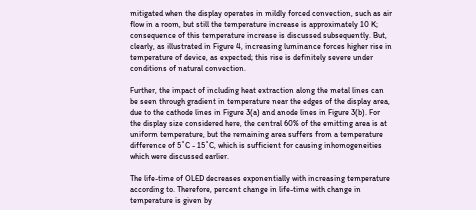mitigated when the display operates in mildly forced convection, such as air flow in a room, but still the temperature increase is approximately 10 K; consequence of this temperature increase is discussed subsequently. But, clearly, as illustrated in Figure 4, increasing luminance forces higher rise in temperature of device, as expected; this rise is definitely severe under conditions of natural convection.

Further, the impact of including heat extraction along the metal lines can be seen through gradient in temperature near the edges of the display area, due to the cathode lines in Figure 3(a) and anode lines in Figure 3(b). For the display size considered here, the central 60% of the emitting area is at uniform temperature, but the remaining area suffers from a temperature difference of 5˚C - 15˚C, which is sufficient for causing inhomogeneities which were discussed earlier.

The life-time of OLED decreases exponentially with increasing temperature according to. Therefore, percent change in life-time with change in temperature is given by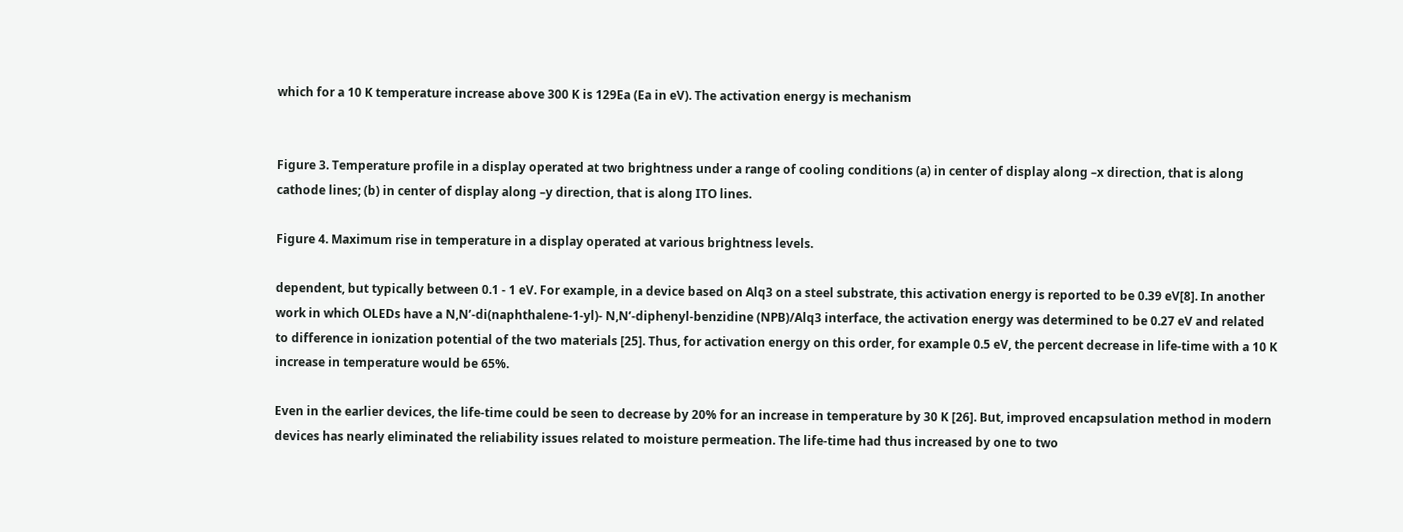which for a 10 K temperature increase above 300 K is 129Ea (Ea in eV). The activation energy is mechanism


Figure 3. Temperature profile in a display operated at two brightness under a range of cooling conditions (a) in center of display along –x direction, that is along cathode lines; (b) in center of display along –y direction, that is along ITO lines.

Figure 4. Maximum rise in temperature in a display operated at various brightness levels.

dependent, but typically between 0.1 - 1 eV. For example, in a device based on Alq3 on a steel substrate, this activation energy is reported to be 0.39 eV[8]. In another work in which OLEDs have a N,N’-di(naphthalene-1-yl)- N,N’-diphenyl-benzidine (NPB)/Alq3 interface, the activation energy was determined to be 0.27 eV and related to difference in ionization potential of the two materials [25]. Thus, for activation energy on this order, for example 0.5 eV, the percent decrease in life-time with a 10 K increase in temperature would be 65%.

Even in the earlier devices, the life-time could be seen to decrease by 20% for an increase in temperature by 30 K [26]. But, improved encapsulation method in modern devices has nearly eliminated the reliability issues related to moisture permeation. The life-time had thus increased by one to two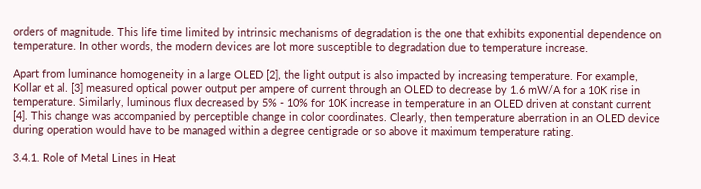orders of magnitude. This life time limited by intrinsic mechanisms of degradation is the one that exhibits exponential dependence on temperature. In other words, the modern devices are lot more susceptible to degradation due to temperature increase.

Apart from luminance homogeneity in a large OLED [2], the light output is also impacted by increasing temperature. For example, Kollar et al. [3] measured optical power output per ampere of current through an OLED to decrease by 1.6 mW/A for a 10K rise in temperature. Similarly, luminous flux decreased by 5% - 10% for 10K increase in temperature in an OLED driven at constant current [4]. This change was accompanied by perceptible change in color coordinates. Clearly, then temperature aberration in an OLED device during operation would have to be managed within a degree centigrade or so above it maximum temperature rating.

3.4.1. Role of Metal Lines in Heat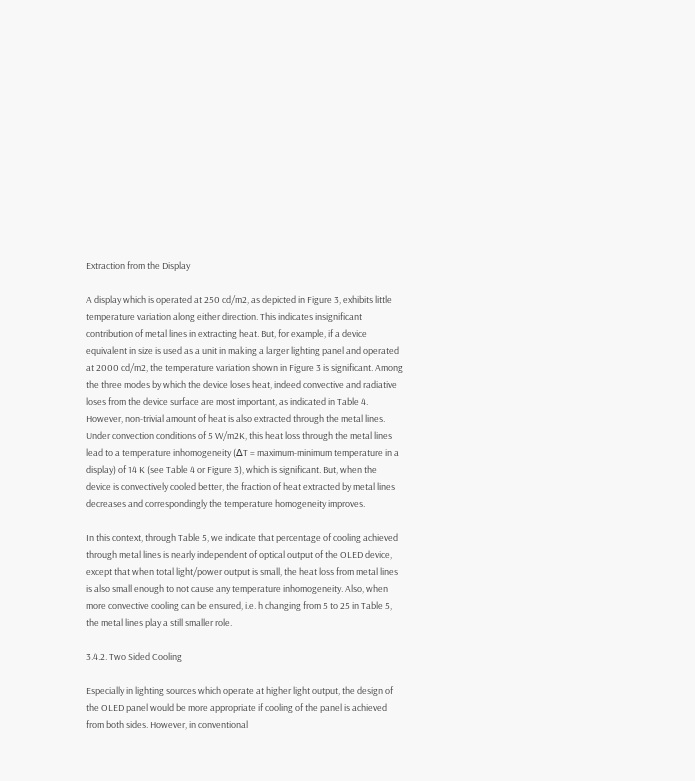Extraction from the Display

A display which is operated at 250 cd/m2, as depicted in Figure 3, exhibits little temperature variation along either direction. This indicates insignificant contribution of metal lines in extracting heat. But, for example, if a device equivalent in size is used as a unit in making a larger lighting panel and operated at 2000 cd/m2, the temperature variation shown in Figure 3 is significant. Among the three modes by which the device loses heat, indeed convective and radiative loses from the device surface are most important, as indicated in Table 4. However, non-trivial amount of heat is also extracted through the metal lines. Under convection conditions of 5 W/m2K, this heat loss through the metal lines lead to a temperature inhomogeneity (∆T = maximum-minimum temperature in a display) of 14 K (see Table 4 or Figure 3), which is significant. But, when the device is convectively cooled better, the fraction of heat extracted by metal lines decreases and correspondingly the temperature homogeneity improves.

In this context, through Table 5, we indicate that percentage of cooling achieved through metal lines is nearly independent of optical output of the OLED device, except that when total light/power output is small, the heat loss from metal lines is also small enough to not cause any temperature inhomogeneity. Also, when more convective cooling can be ensured, i.e. h changing from 5 to 25 in Table 5, the metal lines play a still smaller role.

3.4.2. Two Sided Cooling

Especially in lighting sources which operate at higher light output, the design of the OLED panel would be more appropriate if cooling of the panel is achieved from both sides. However, in conventional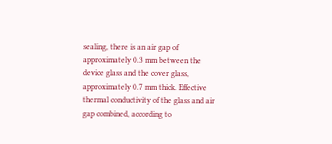sealing, there is an air gap of approximately 0.3 mm between the device glass and the cover glass, approximately 0.7 mm thick. Effective thermal conductivity of the glass and air gap combined, according to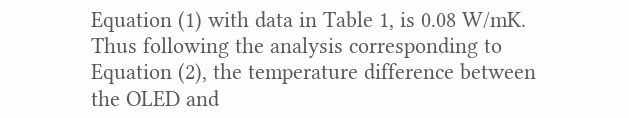Equation (1) with data in Table 1, is 0.08 W/mK. Thus following the analysis corresponding to Equation (2), the temperature difference between the OLED and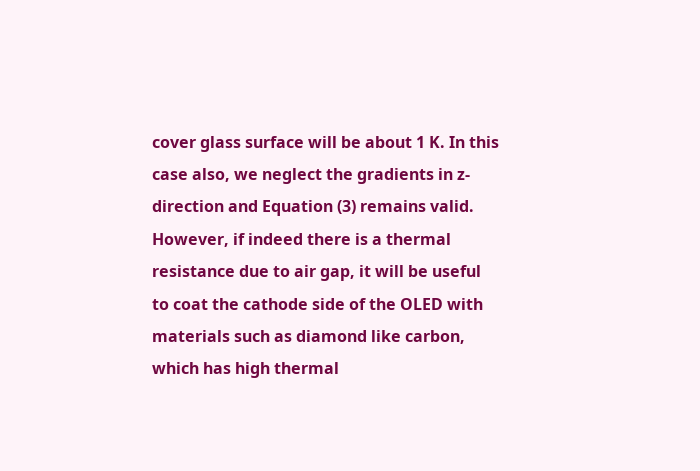cover glass surface will be about 1 K. In this case also, we neglect the gradients in z-direction and Equation (3) remains valid. However, if indeed there is a thermal resistance due to air gap, it will be useful to coat the cathode side of the OLED with materials such as diamond like carbon, which has high thermal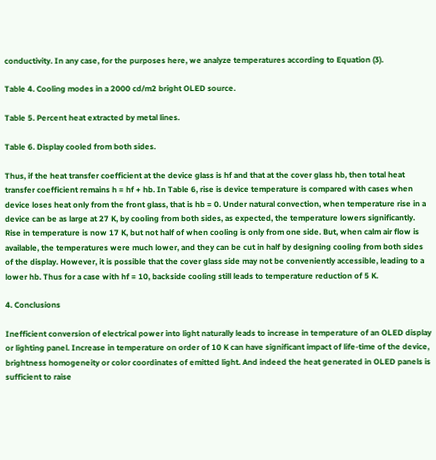conductivity. In any case, for the purposes here, we analyze temperatures according to Equation (3).

Table 4. Cooling modes in a 2000 cd/m2 bright OLED source.

Table 5. Percent heat extracted by metal lines.

Table 6. Display cooled from both sides.

Thus, if the heat transfer coefficient at the device glass is hf and that at the cover glass hb, then total heat transfer coefficient remains h = hf + hb. In Table 6, rise is device temperature is compared with cases when device loses heat only from the front glass, that is hb = 0. Under natural convection, when temperature rise in a device can be as large at 27 K, by cooling from both sides, as expected, the temperature lowers significantly. Rise in temperature is now 17 K, but not half of when cooling is only from one side. But, when calm air flow is available, the temperatures were much lower, and they can be cut in half by designing cooling from both sides of the display. However, it is possible that the cover glass side may not be conveniently accessible, leading to a lower hb. Thus for a case with hf = 10, backside cooling still leads to temperature reduction of 5 K.

4. Conclusions

Inefficient conversion of electrical power into light naturally leads to increase in temperature of an OLED display or lighting panel. Increase in temperature on order of 10 K can have significant impact of life-time of the device, brightness homogeneity or color coordinates of emitted light. And indeed the heat generated in OLED panels is sufficient to raise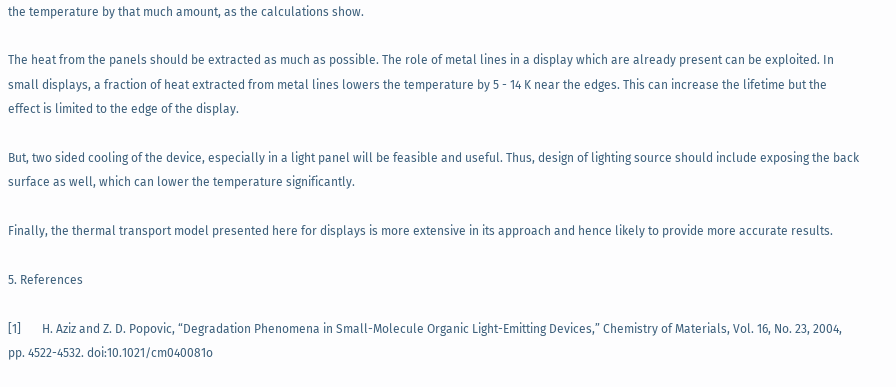the temperature by that much amount, as the calculations show.

The heat from the panels should be extracted as much as possible. The role of metal lines in a display which are already present can be exploited. In small displays, a fraction of heat extracted from metal lines lowers the temperature by 5 - 14 K near the edges. This can increase the lifetime but the effect is limited to the edge of the display.

But, two sided cooling of the device, especially in a light panel will be feasible and useful. Thus, design of lighting source should include exposing the back surface as well, which can lower the temperature significantly.

Finally, the thermal transport model presented here for displays is more extensive in its approach and hence likely to provide more accurate results.

5. References

[1]       H. Aziz and Z. D. Popovic, “Degradation Phenomena in Small-Molecule Organic Light-Emitting Devices,” Chemistry of Materials, Vol. 16, No. 23, 2004, pp. 4522-4532. doi:10.1021/cm040081o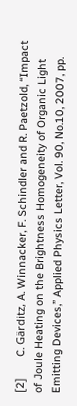[2]       C. Gärditz, A. Winnacker, F. Schindler and R. Paetzold, “Impact of Joule Heating on the Brightness Homogeneity of Organic Light Emitting Devices,” Applied Physics Letter, Vol. 90, No.10, 2007, pp.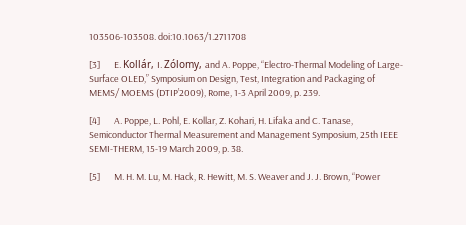103506-103508. doi:10.1063/1.2711708

[3]       E. Kollár, I. Zólomy, and A. Poppe, “Electro-Thermal Modeling of Large-Surface OLED,” Symposium on Design, Test, Integration and Packaging of MEMS/ MOEMS (DTIP’2009), Rome, 1-3 April 2009, p. 239.

[4]       A. Poppe, L. Pohl, E. Kollar, Z. Kohari, H. Lifaka and C. Tanase, Semiconductor Thermal Measurement and Management Symposium, 25th IEEE SEMI-THERM, 15-19 March 2009, p. 38.

[5]       M. H. M. Lu, M. Hack, R. Hewitt, M. S. Weaver and J. J. Brown, “Power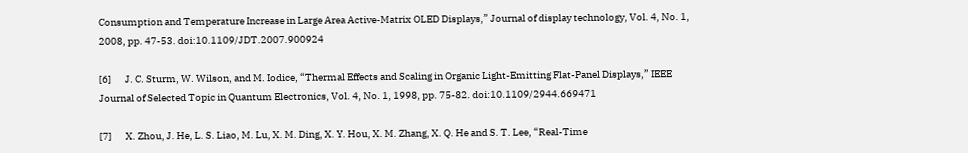Consumption and Temperature Increase in Large Area Active-Matrix OLED Displays,” Journal of display technology, Vol. 4, No. 1, 2008, pp. 47-53. doi:10.1109/JDT.2007.900924

[6]       J. C. Sturm, W. Wilson, and M. Iodice, “Thermal Effects and Scaling in Organic Light-Emitting Flat-Panel Displays,” IEEE Journal of Selected Topic in Quantum Electronics, Vol. 4, No. 1, 1998, pp. 75-82. doi:10.1109/2944.669471

[7]       X. Zhou, J. He, L. S. Liao, M. Lu, X. M. Ding, X. Y. Hou, X. M. Zhang, X. Q. He and S. T. Lee, “Real-Time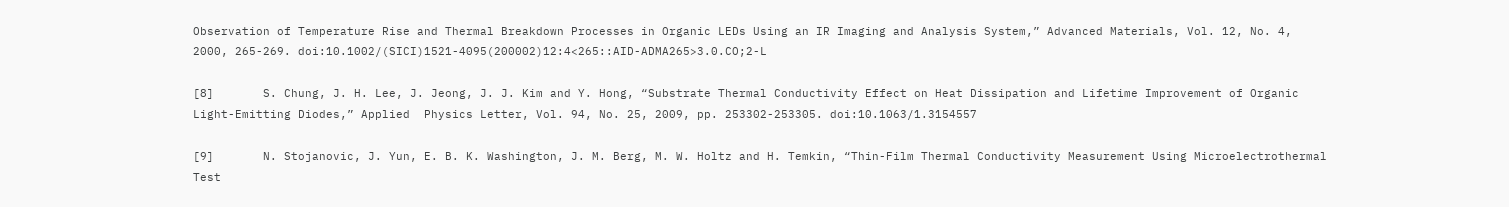Observation of Temperature Rise and Thermal Breakdown Processes in Organic LEDs Using an IR Imaging and Analysis System,” Advanced Materials, Vol. 12, No. 4, 2000, 265-269. doi:10.1002/(SICI)1521-4095(200002)12:4<265::AID-ADMA265>3.0.CO;2-L

[8]       S. Chung, J. H. Lee, J. Jeong, J. J. Kim and Y. Hong, “Substrate Thermal Conductivity Effect on Heat Dissipation and Lifetime Improvement of Organic Light-Emitting Diodes,” Applied  Physics Letter, Vol. 94, No. 25, 2009, pp. 253302-253305. doi:10.1063/1.3154557

[9]       N. Stojanovic, J. Yun, E. B. K. Washington, J. M. Berg, M. W. Holtz and H. Temkin, “Thin-Film Thermal Conductivity Measurement Using Microelectrothermal Test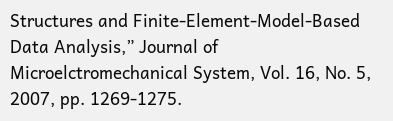Structures and Finite-Element-Model-Based Data Analysis,” Journal of Microelctromechanical System, Vol. 16, No. 5, 2007, pp. 1269-1275.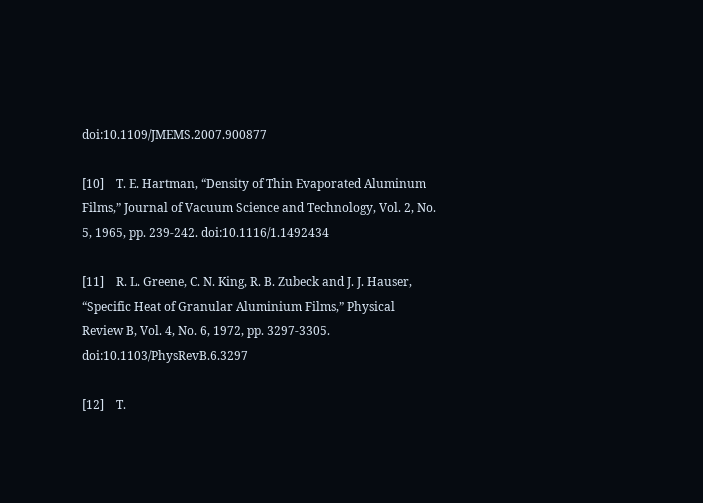doi:10.1109/JMEMS.2007.900877

[10]    T. E. Hartman, “Density of Thin Evaporated Aluminum Films,” Journal of Vacuum Science and Technology, Vol. 2, No. 5, 1965, pp. 239-242. doi:10.1116/1.1492434

[11]    R. L. Greene, C. N. King, R. B. Zubeck and J. J. Hauser, “Specific Heat of Granular Aluminium Films,” Physical Review B, Vol. 4, No. 6, 1972, pp. 3297-3305. doi:10.1103/PhysRevB.6.3297

[12]    T.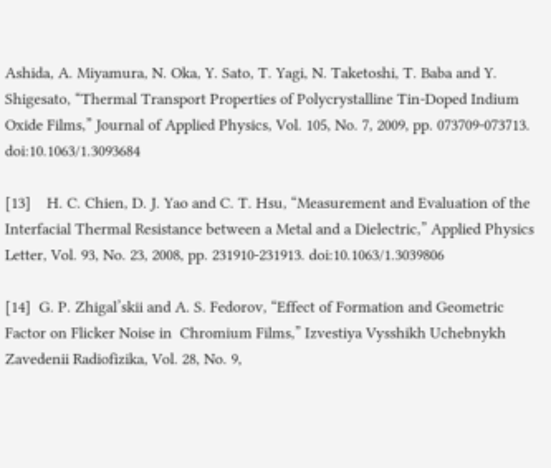Ashida, A. Miyamura, N. Oka, Y. Sato, T. Yagi, N. Taketoshi, T. Baba and Y. Shigesato, “Thermal Transport Properties of Polycrystalline Tin-Doped Indium Oxide Films,” Journal of Applied Physics, Vol. 105, No. 7, 2009, pp. 073709-073713. doi:10.1063/1.3093684

[13]    H. C. Chien, D. J. Yao and C. T. Hsu, “Measurement and Evaluation of the Interfacial Thermal Resistance between a Metal and a Dielectric,” Applied Physics Letter, Vol. 93, No. 23, 2008, pp. 231910-231913. doi:10.1063/1.3039806

[14]  G. P. Zhigal’skii and A. S. Fedorov, “Effect of Formation and Geometric Factor on Flicker Noise in  Chromium Films,” Izvestiya Vysshikh Uchebnykh Zavedenii Radiofizika, Vol. 28, No. 9,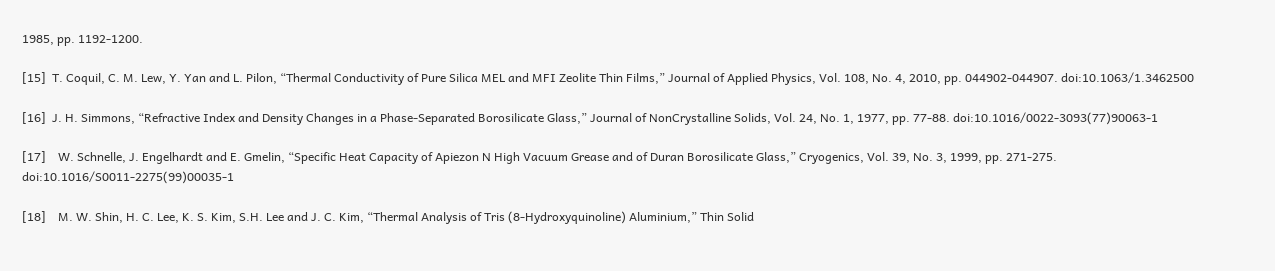1985, pp. 1192-1200.

[15]  T. Coquil, C. M. Lew, Y. Yan and L. Pilon, “Thermal Conductivity of Pure Silica MEL and MFI Zeolite Thin Films,” Journal of Applied Physics, Vol. 108, No. 4, 2010, pp. 044902-044907. doi:10.1063/1.3462500

[16]  J. H. Simmons, “Refractive Index and Density Changes in a Phase-Separated Borosilicate Glass,” Journal of NonCrystalline Solids, Vol. 24, No. 1, 1977, pp. 77-88. doi:10.1016/0022-3093(77)90063-1

[17]    W. Schnelle, J. Engelhardt and E. Gmelin, “Specific Heat Capacity of Apiezon N High Vacuum Grease and of Duran Borosilicate Glass,” Cryogenics, Vol. 39, No. 3, 1999, pp. 271-275. doi:10.1016/S0011-2275(99)00035-1

[18]    M. W. Shin, H. C. Lee, K. S. Kim, S.H. Lee and J. C. Kim, “Thermal Analysis of Tris (8-Hydroxyquinoline) Aluminium,” Thin Solid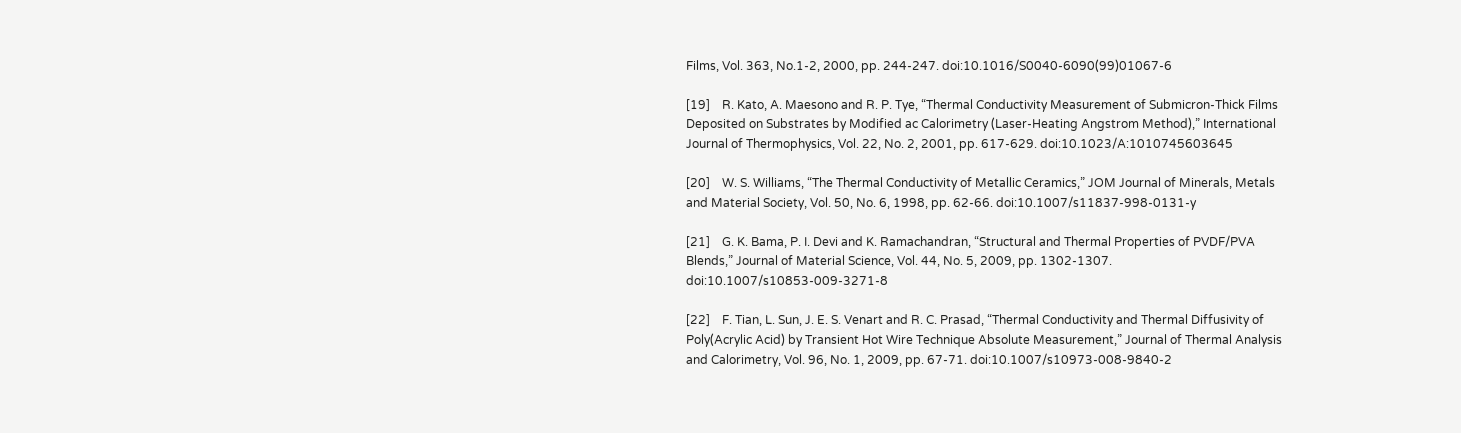Films, Vol. 363, No.1-2, 2000, pp. 244-247. doi:10.1016/S0040-6090(99)01067-6

[19]    R. Kato, A. Maesono and R. P. Tye, “Thermal Conductivity Measurement of Submicron-Thick Films Deposited on Substrates by Modified ac Calorimetry (Laser-Heating Angstrom Method),” International Journal of Thermophysics, Vol. 22, No. 2, 2001, pp. 617-629. doi:10.1023/A:1010745603645

[20]    W. S. Williams, “The Thermal Conductivity of Metallic Ceramics,” JOM Journal of Minerals, Metals and Material Society, Vol. 50, No. 6, 1998, pp. 62-66. doi:10.1007/s11837-998-0131-y

[21]    G. K. Bama, P. I. Devi and K. Ramachandran, “Structural and Thermal Properties of PVDF/PVA Blends,” Journal of Material Science, Vol. 44, No. 5, 2009, pp. 1302-1307. doi:10.1007/s10853-009-3271-8

[22]    F. Tian, L. Sun, J. E. S. Venart and R. C. Prasad, “Thermal Conductivity and Thermal Diffusivity of Poly(Acrylic Acid) by Transient Hot Wire Technique Absolute Measurement,” Journal of Thermal Analysis and Calorimetry, Vol. 96, No. 1, 2009, pp. 67-71. doi:10.1007/s10973-008-9840-2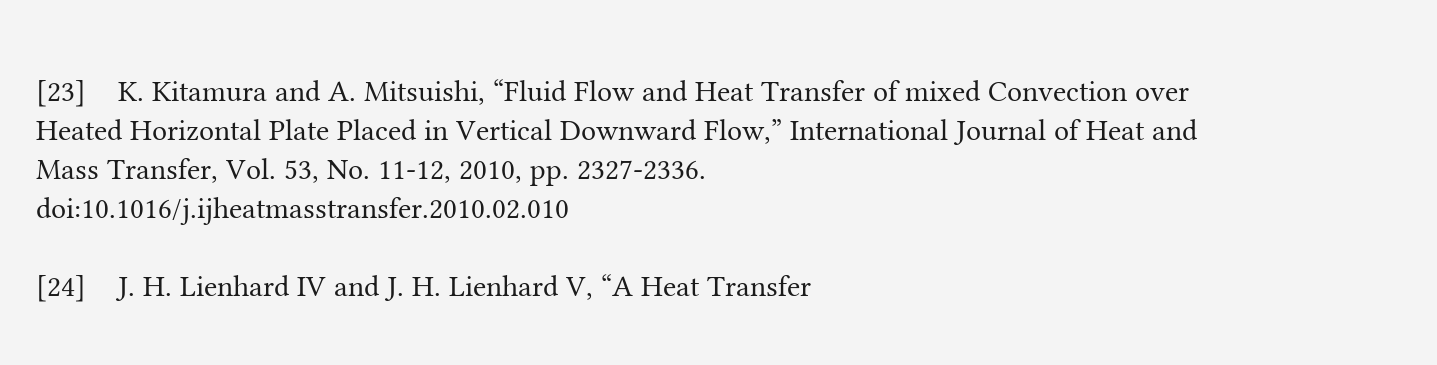[23]    K. Kitamura and A. Mitsuishi, “Fluid Flow and Heat Transfer of mixed Convection over Heated Horizontal Plate Placed in Vertical Downward Flow,” International Journal of Heat and Mass Transfer, Vol. 53, No. 11-12, 2010, pp. 2327-2336. doi:10.1016/j.ijheatmasstransfer.2010.02.010

[24]    J. H. Lienhard IV and J. H. Lienhard V, “A Heat Transfer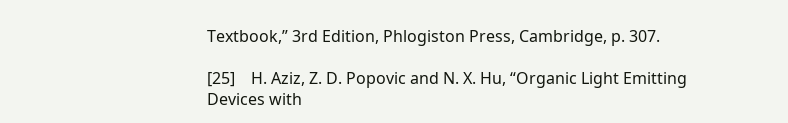Textbook,” 3rd Edition, Phlogiston Press, Cambridge, p. 307.

[25]    H. Aziz, Z. D. Popovic and N. X. Hu, “Organic Light Emitting Devices with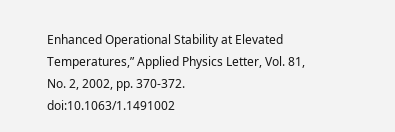Enhanced Operational Stability at Elevated Temperatures,” Applied Physics Letter, Vol. 81, No. 2, 2002, pp. 370-372. doi:10.1063/1.1491002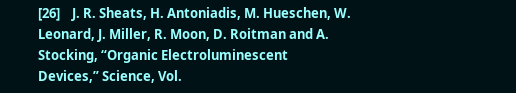[26]    J. R. Sheats, H. Antoniadis, M. Hueschen, W. Leonard, J. Miller, R. Moon, D. Roitman and A. Stocking, “Organic Electroluminescent Devices,” Science, Vol.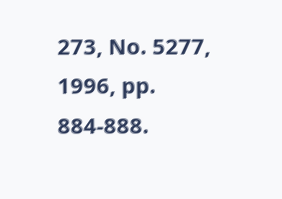273, No. 5277, 1996, pp. 884-888.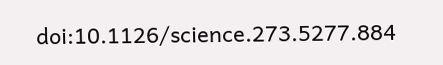doi:10.1126/science.273.5277.884